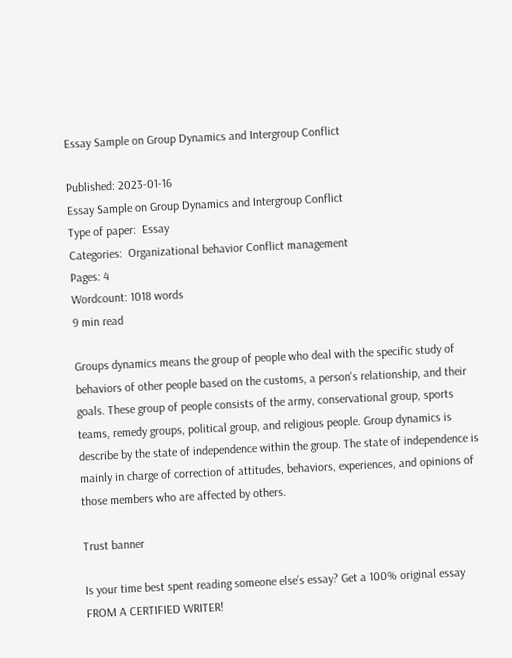Essay Sample on Group Dynamics and Intergroup Conflict

Published: 2023-01-16
Essay Sample on Group Dynamics and Intergroup Conflict
Type of paper:  Essay
Categories:  Organizational behavior Conflict management
Pages: 4
Wordcount: 1018 words
9 min read

Groups dynamics means the group of people who deal with the specific study of behaviors of other people based on the customs, a person's relationship, and their goals. These group of people consists of the army, conservational group, sports teams, remedy groups, political group, and religious people. Group dynamics is describe by the state of independence within the group. The state of independence is mainly in charge of correction of attitudes, behaviors, experiences, and opinions of those members who are affected by others.

Trust banner

Is your time best spent reading someone else’s essay? Get a 100% original essay FROM A CERTIFIED WRITER!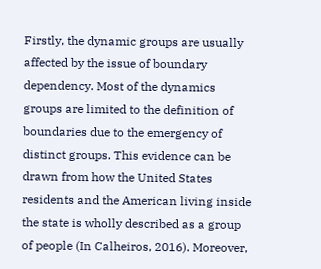Firstly, the dynamic groups are usually affected by the issue of boundary dependency. Most of the dynamics groups are limited to the definition of boundaries due to the emergency of distinct groups. This evidence can be drawn from how the United States residents and the American living inside the state is wholly described as a group of people (In Calheiros, 2016). Moreover,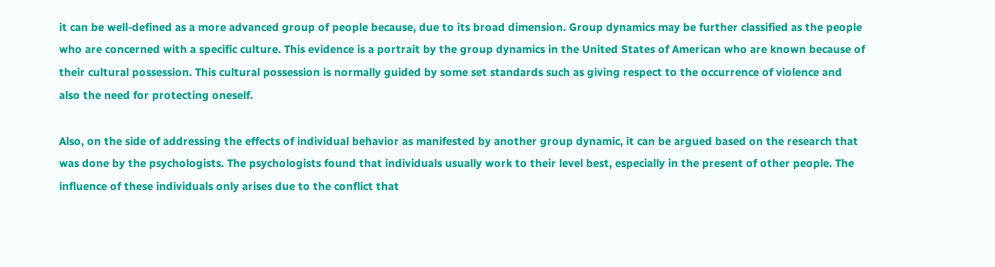it can be well-defined as a more advanced group of people because, due to its broad dimension. Group dynamics may be further classified as the people who are concerned with a specific culture. This evidence is a portrait by the group dynamics in the United States of American who are known because of their cultural possession. This cultural possession is normally guided by some set standards such as giving respect to the occurrence of violence and also the need for protecting oneself.

Also, on the side of addressing the effects of individual behavior as manifested by another group dynamic, it can be argued based on the research that was done by the psychologists. The psychologists found that individuals usually work to their level best, especially in the present of other people. The influence of these individuals only arises due to the conflict that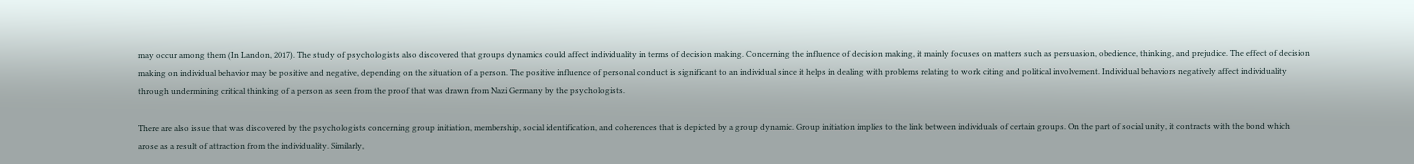may occur among them (In Landon, 2017). The study of psychologists also discovered that groups dynamics could affect individuality in terms of decision making. Concerning the influence of decision making, it mainly focuses on matters such as persuasion, obedience, thinking, and prejudice. The effect of decision making on individual behavior may be positive and negative, depending on the situation of a person. The positive influence of personal conduct is significant to an individual since it helps in dealing with problems relating to work citing and political involvement. Individual behaviors negatively affect individuality through undermining critical thinking of a person as seen from the proof that was drawn from Nazi Germany by the psychologists.

There are also issue that was discovered by the psychologists concerning group initiation, membership, social identification, and coherences that is depicted by a group dynamic. Group initiation implies to the link between individuals of certain groups. On the part of social unity, it contracts with the bond which arose as a result of attraction from the individuality. Similarly,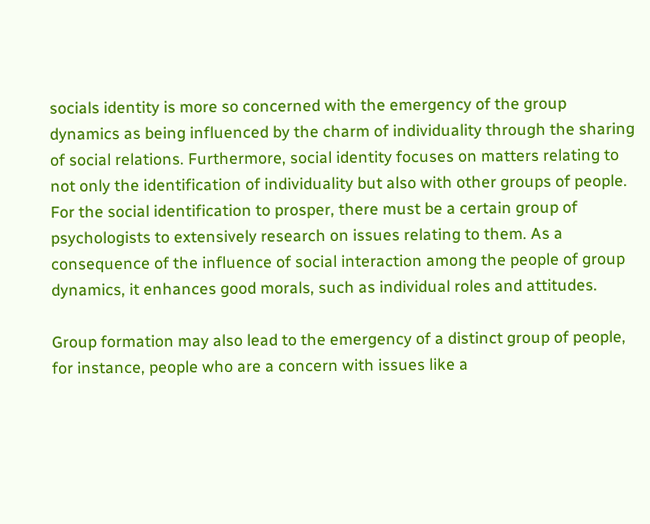socials identity is more so concerned with the emergency of the group dynamics as being influenced by the charm of individuality through the sharing of social relations. Furthermore, social identity focuses on matters relating to not only the identification of individuality but also with other groups of people. For the social identification to prosper, there must be a certain group of psychologists to extensively research on issues relating to them. As a consequence of the influence of social interaction among the people of group dynamics, it enhances good morals, such as individual roles and attitudes.

Group formation may also lead to the emergency of a distinct group of people, for instance, people who are a concern with issues like a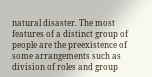natural disaster. The most features of a distinct group of people are the preexistence of some arrangements such as division of roles and group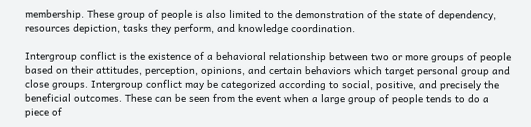membership. These group of people is also limited to the demonstration of the state of dependency, resources depiction, tasks they perform, and knowledge coordination.

Intergroup conflict is the existence of a behavioral relationship between two or more groups of people based on their attitudes, perception, opinions, and certain behaviors which target personal group and close groups. Intergroup conflict may be categorized according to social, positive, and precisely the beneficial outcomes. These can be seen from the event when a large group of people tends to do a piece of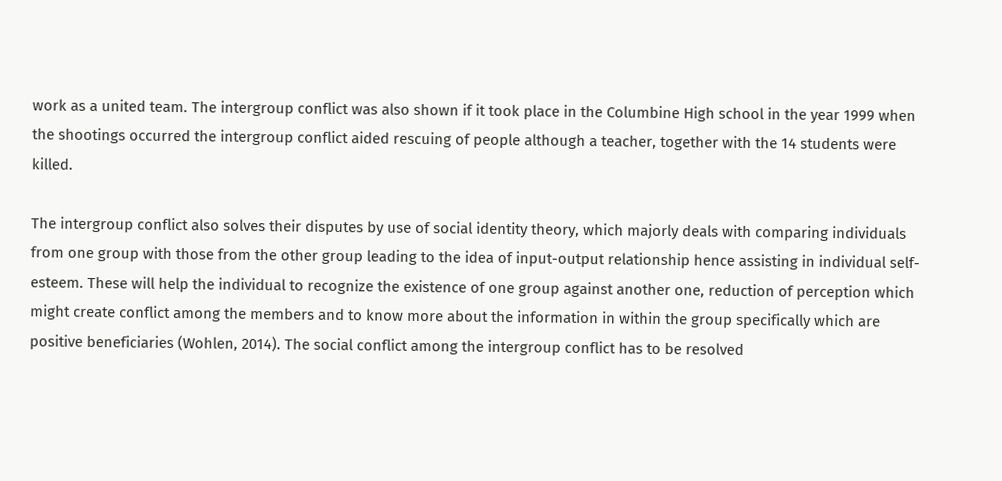work as a united team. The intergroup conflict was also shown if it took place in the Columbine High school in the year 1999 when the shootings occurred the intergroup conflict aided rescuing of people although a teacher, together with the 14 students were killed.

The intergroup conflict also solves their disputes by use of social identity theory, which majorly deals with comparing individuals from one group with those from the other group leading to the idea of input-output relationship hence assisting in individual self-esteem. These will help the individual to recognize the existence of one group against another one, reduction of perception which might create conflict among the members and to know more about the information in within the group specifically which are positive beneficiaries (Wohlen, 2014). The social conflict among the intergroup conflict has to be resolved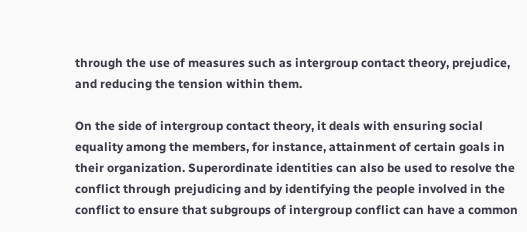through the use of measures such as intergroup contact theory, prejudice, and reducing the tension within them.

On the side of intergroup contact theory, it deals with ensuring social equality among the members, for instance, attainment of certain goals in their organization. Superordinate identities can also be used to resolve the conflict through prejudicing and by identifying the people involved in the conflict to ensure that subgroups of intergroup conflict can have a common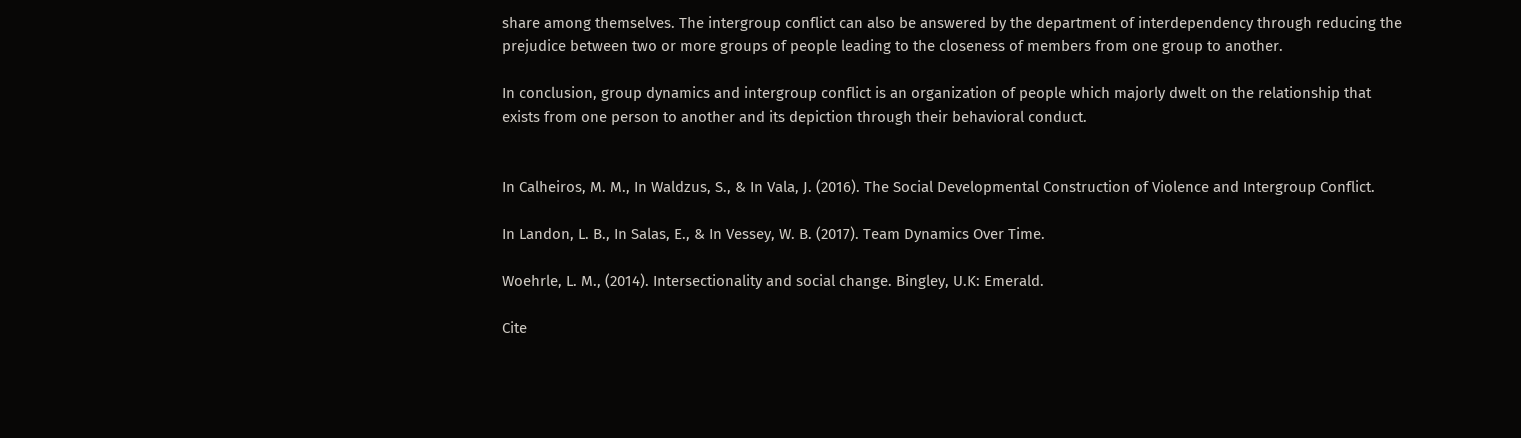share among themselves. The intergroup conflict can also be answered by the department of interdependency through reducing the prejudice between two or more groups of people leading to the closeness of members from one group to another.

In conclusion, group dynamics and intergroup conflict is an organization of people which majorly dwelt on the relationship that exists from one person to another and its depiction through their behavioral conduct.


In Calheiros, M. M., In Waldzus, S., & In Vala, J. (2016). The Social Developmental Construction of Violence and Intergroup Conflict.

In Landon, L. B., In Salas, E., & In Vessey, W. B. (2017). Team Dynamics Over Time.

Woehrle, L. M., (2014). Intersectionality and social change. Bingley, U.K: Emerald.

Cite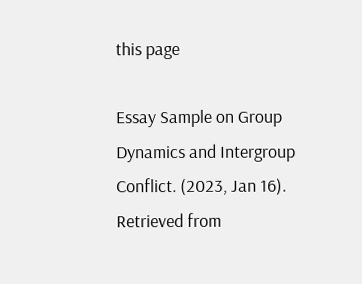this page

Essay Sample on Group Dynamics and Intergroup Conflict. (2023, Jan 16). Retrieved from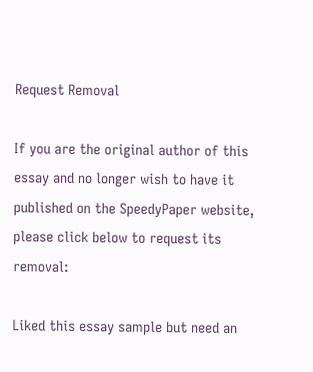Request Removal

If you are the original author of this essay and no longer wish to have it published on the SpeedyPaper website, please click below to request its removal:

Liked this essay sample but need an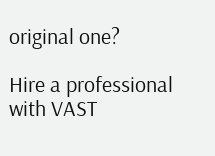original one?

Hire a professional with VAST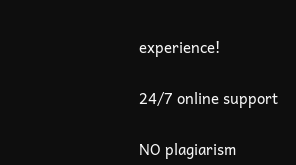experience!

24/7 online support

NO plagiarism